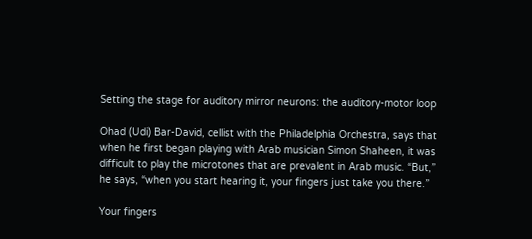Setting the stage for auditory mirror neurons: the auditory-motor loop

Ohad (Udi) Bar-David, cellist with the Philadelphia Orchestra, says that when he first began playing with Arab musician Simon Shaheen, it was difficult to play the microtones that are prevalent in Arab music. “But,” he says, “when you start hearing it, your fingers just take you there.”

Your fingers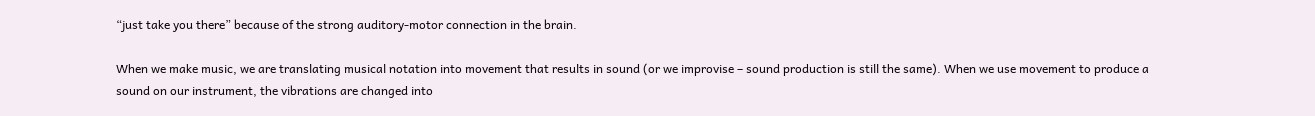“just take you there” because of the strong auditory-motor connection in the brain.

When we make music, we are translating musical notation into movement that results in sound (or we improvise – sound production is still the same). When we use movement to produce a sound on our instrument, the vibrations are changed into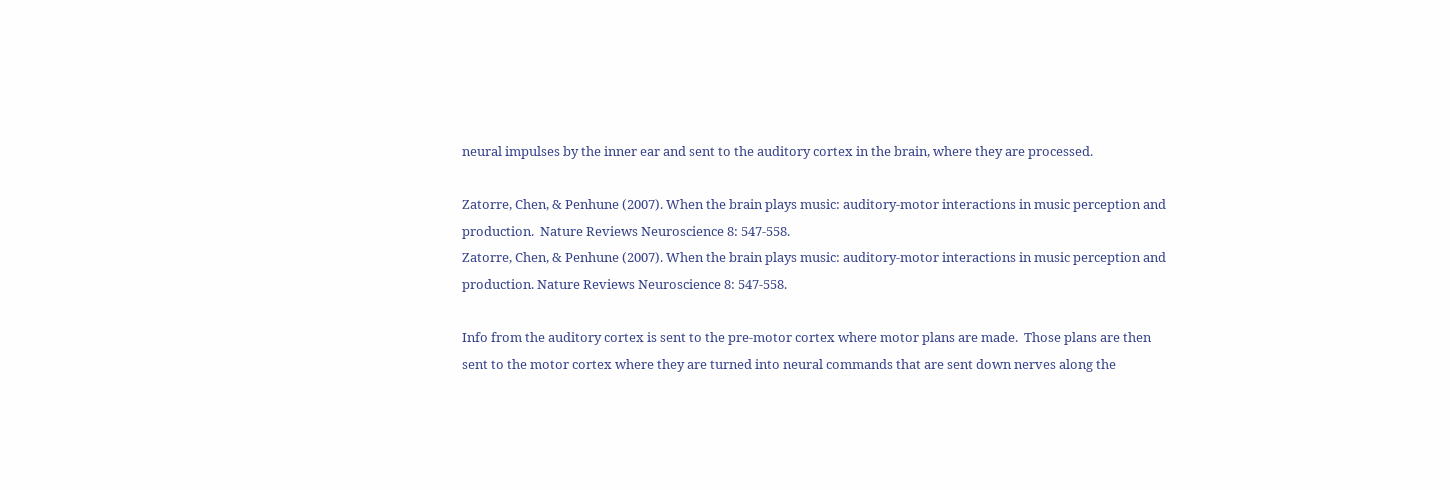neural impulses by the inner ear and sent to the auditory cortex in the brain, where they are processed.

Zatorre, Chen, & Penhune (2007). When the brain plays music: auditory-motor interactions in music perception and production.  Nature Reviews Neuroscience 8: 547-558.
Zatorre, Chen, & Penhune (2007). When the brain plays music: auditory-motor interactions in music perception and production. Nature Reviews Neuroscience 8: 547-558.

Info from the auditory cortex is sent to the pre-motor cortex where motor plans are made.  Those plans are then sent to the motor cortex where they are turned into neural commands that are sent down nerves along the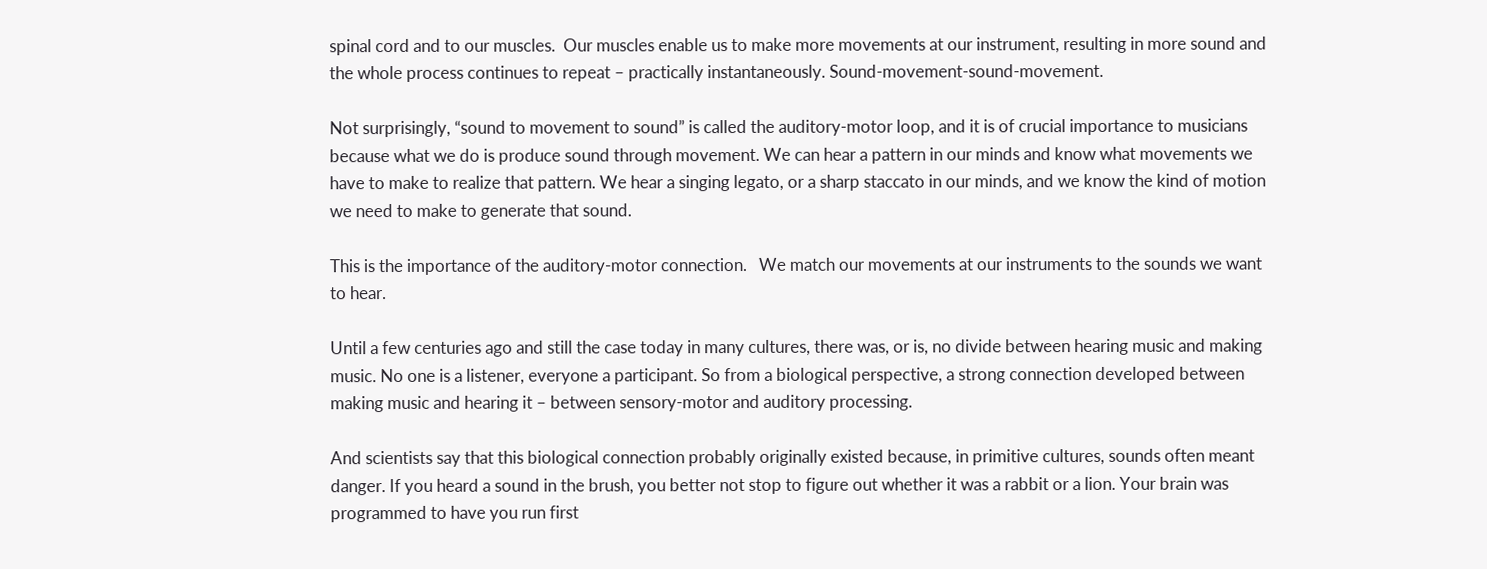spinal cord and to our muscles.  Our muscles enable us to make more movements at our instrument, resulting in more sound and the whole process continues to repeat – practically instantaneously. Sound-movement-sound-movement.

Not surprisingly, “sound to movement to sound” is called the auditory-motor loop, and it is of crucial importance to musicians because what we do is produce sound through movement. We can hear a pattern in our minds and know what movements we have to make to realize that pattern. We hear a singing legato, or a sharp staccato in our minds, and we know the kind of motion we need to make to generate that sound.

This is the importance of the auditory-motor connection.   We match our movements at our instruments to the sounds we want to hear.

Until a few centuries ago and still the case today in many cultures, there was, or is, no divide between hearing music and making music. No one is a listener, everyone a participant. So from a biological perspective, a strong connection developed between making music and hearing it – between sensory-motor and auditory processing.

And scientists say that this biological connection probably originally existed because, in primitive cultures, sounds often meant danger. If you heard a sound in the brush, you better not stop to figure out whether it was a rabbit or a lion. Your brain was programmed to have you run first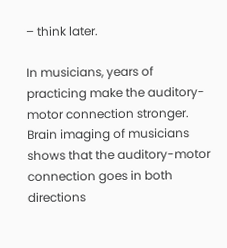– think later.

In musicians, years of practicing make the auditory-motor connection stronger.   Brain imaging of musicians shows that the auditory-motor connection goes in both directions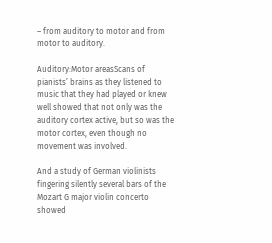– from auditory to motor and from motor to auditory.

Auditory:Motor areasScans of pianists’ brains as they listened to music that they had played or knew well showed that not only was the auditory cortex active, but so was the motor cortex, even though no movement was involved.

And a study of German violinists fingering silently several bars of the Mozart G major violin concerto showed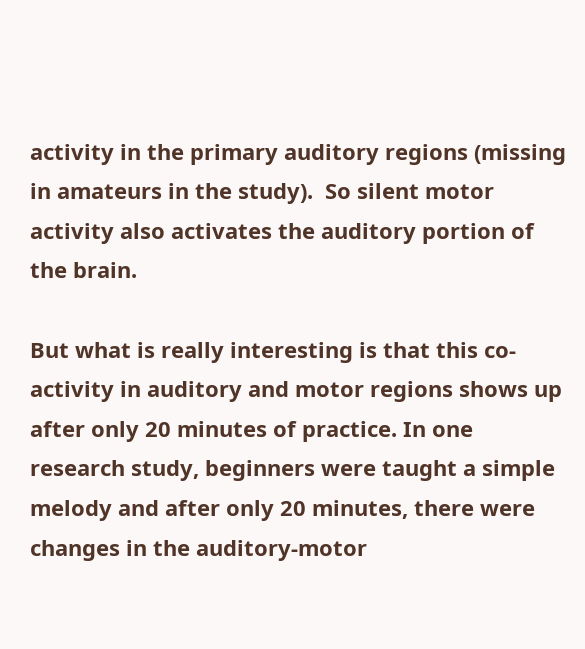activity in the primary auditory regions (missing in amateurs in the study).  So silent motor activity also activates the auditory portion of the brain.

But what is really interesting is that this co-activity in auditory and motor regions shows up after only 20 minutes of practice. In one research study, beginners were taught a simple melody and after only 20 minutes, there were changes in the auditory-motor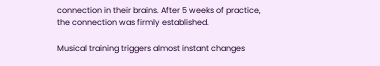connection in their brains. After 5 weeks of practice, the connection was firmly established.

Musical training triggers almost instant changes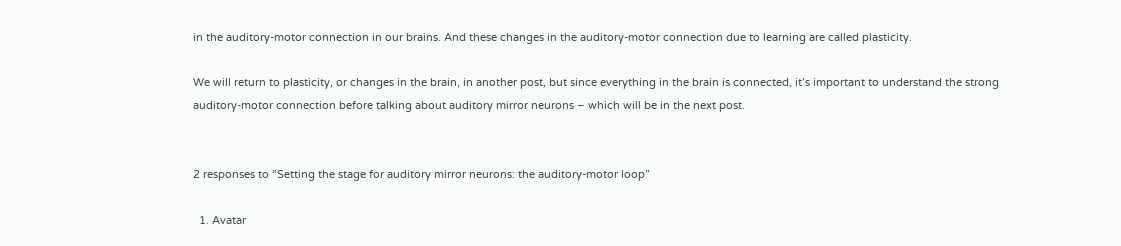in the auditory-motor connection in our brains. And these changes in the auditory-motor connection due to learning are called plasticity.

We will return to plasticity, or changes in the brain, in another post, but since everything in the brain is connected, it’s important to understand the strong auditory-motor connection before talking about auditory mirror neurons – which will be in the next post.


2 responses to “Setting the stage for auditory mirror neurons: the auditory-motor loop”

  1. Avatar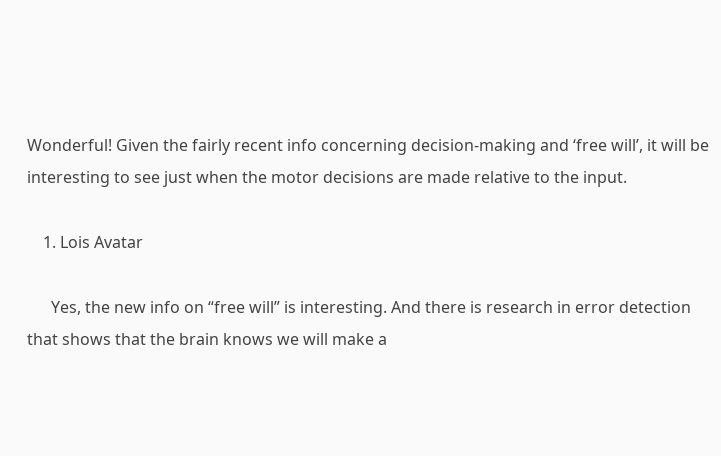Wonderful! Given the fairly recent info concerning decision-making and ‘free will’, it will be interesting to see just when the motor decisions are made relative to the input.

    1. Lois Avatar

      Yes, the new info on “free will” is interesting. And there is research in error detection that shows that the brain knows we will make a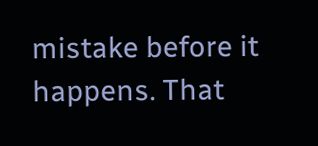mistake before it happens. That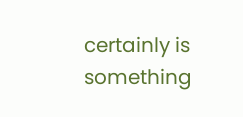certainly is something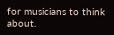for musicians to think about.